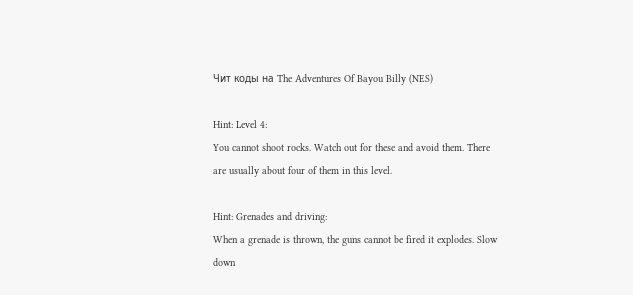Чит коды на The Adventures Of Bayou Billy (NES)

Hint: Level 4:
You cannot shoot rocks. Watch out for these and avoid them. There are usually about four of them in this level.

Hint: Grenades and driving:
When a grenade is thrown, the guns cannot be fired it explodes. Slow down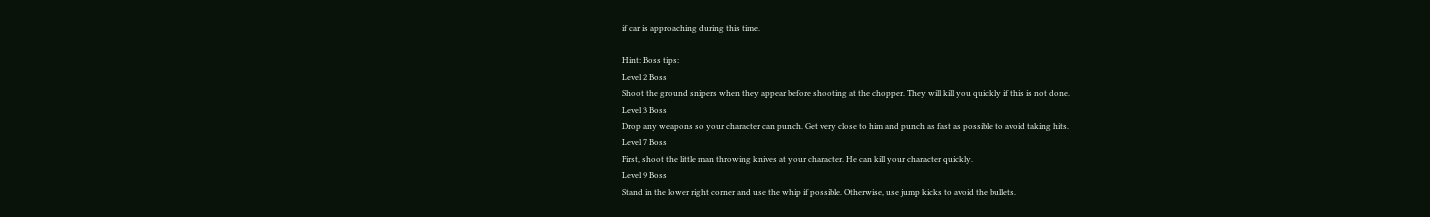if car is approaching during this time.

Hint: Boss tips:
Level 2 Boss
Shoot the ground snipers when they appear before shooting at the chopper. They will kill you quickly if this is not done.
Level 3 Boss
Drop any weapons so your character can punch. Get very close to him and punch as fast as possible to avoid taking hits.
Level 7 Boss
First, shoot the little man throwing knives at your character. He can kill your character quickly.
Level 9 Boss
Stand in the lower right corner and use the whip if possible. Otherwise, use jump kicks to avoid the bullets.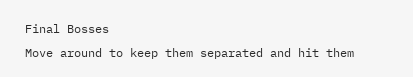Final Bosses
Move around to keep them separated and hit them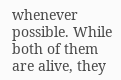whenever possible. While both of them are alive, they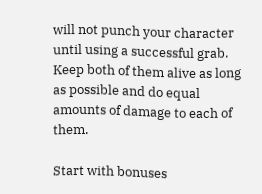will not punch your character until using a successful grab. Keep both of them alive as long as possible and do equal amounts of damage to each of them.

Start with bonuses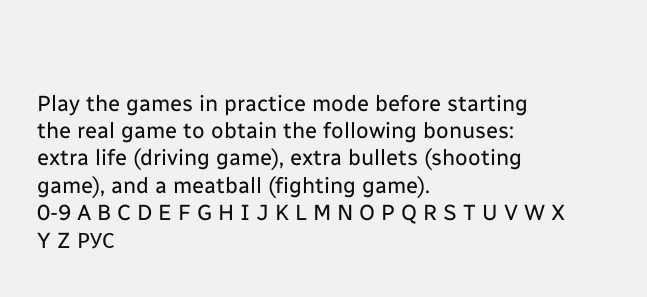Play the games in practice mode before starting the real game to obtain the following bonuses: extra life (driving game), extra bullets (shooting game), and a meatball (fighting game).
0-9 A B C D E F G H I J K L M N O P Q R S T U V W X Y Z РУС